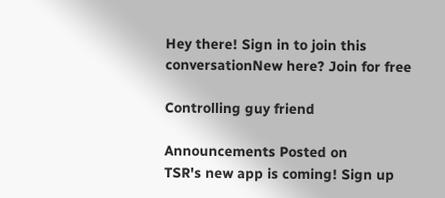Hey there! Sign in to join this conversationNew here? Join for free

Controlling guy friend

Announcements Posted on
TSR's new app is coming! Sign up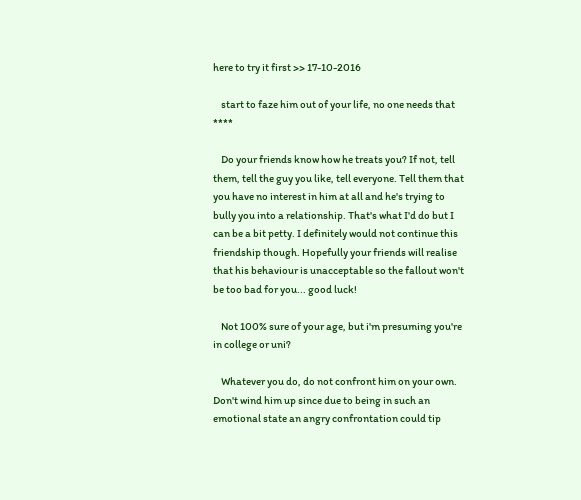here to try it first >> 17-10-2016

    start to faze him out of your life, no one needs that ****

    Do your friends know how he treats you? If not, tell them, tell the guy you like, tell everyone. Tell them that you have no interest in him at all and he's trying to bully you into a relationship. That's what I'd do but I can be a bit petty. I definitely would not continue this friendship though. Hopefully your friends will realise that his behaviour is unacceptable so the fallout won't be too bad for you... good luck!

    Not 100% sure of your age, but i'm presuming you're in college or uni?

    Whatever you do, do not confront him on your own. Don't wind him up since due to being in such an emotional state an angry confrontation could tip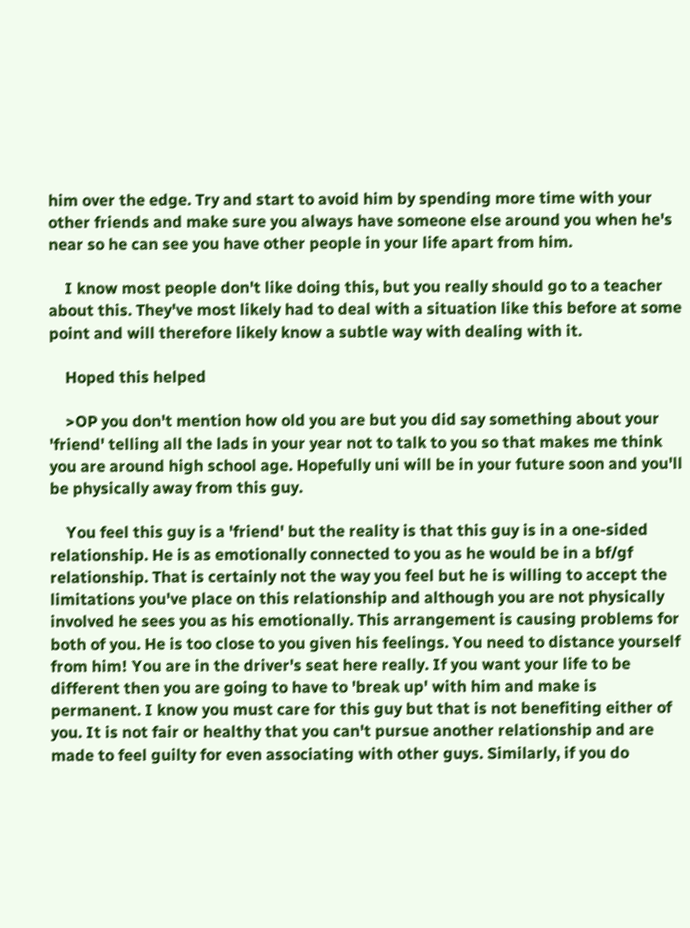him over the edge. Try and start to avoid him by spending more time with your other friends and make sure you always have someone else around you when he's near so he can see you have other people in your life apart from him.

    I know most people don't like doing this, but you really should go to a teacher about this. They've most likely had to deal with a situation like this before at some point and will therefore likely know a subtle way with dealing with it.

    Hoped this helped

    >OP you don't mention how old you are but you did say something about your 'friend' telling all the lads in your year not to talk to you so that makes me think you are around high school age. Hopefully uni will be in your future soon and you'll be physically away from this guy.

    You feel this guy is a 'friend' but the reality is that this guy is in a one-sided relationship. He is as emotionally connected to you as he would be in a bf/gf relationship. That is certainly not the way you feel but he is willing to accept the limitations you've place on this relationship and although you are not physically involved he sees you as his emotionally. This arrangement is causing problems for both of you. He is too close to you given his feelings. You need to distance yourself from him! You are in the driver's seat here really. If you want your life to be different then you are going to have to 'break up' with him and make is permanent. I know you must care for this guy but that is not benefiting either of you. It is not fair or healthy that you can't pursue another relationship and are made to feel guilty for even associating with other guys. Similarly, if you do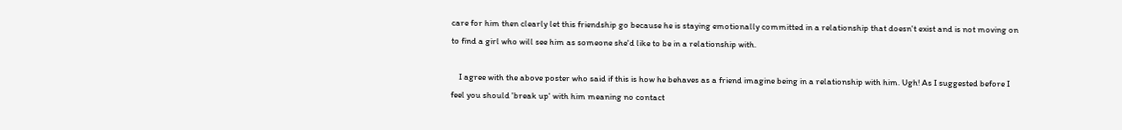care for him then clearly let this friendship go because he is staying emotionally committed in a relationship that doesn't exist and is not moving on to find a girl who will see him as someone she'd like to be in a relationship with.

    I agree with the above poster who said if this is how he behaves as a friend imagine being in a relationship with him. Ugh! As I suggested before I feel you should 'break up' with him meaning no contact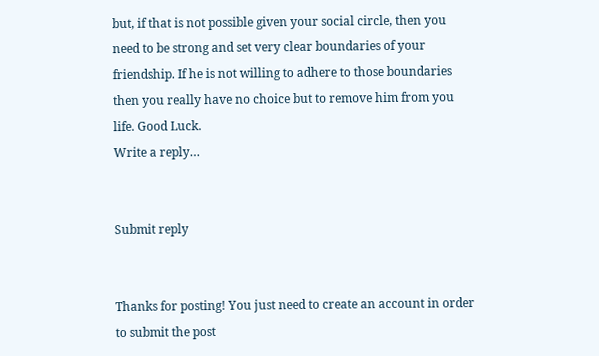but, if that is not possible given your social circle, then you need to be strong and set very clear boundaries of your friendship. If he is not willing to adhere to those boundaries then you really have no choice but to remove him from you life. Good Luck.
Write a reply…


Submit reply


Thanks for posting! You just need to create an account in order to submit the post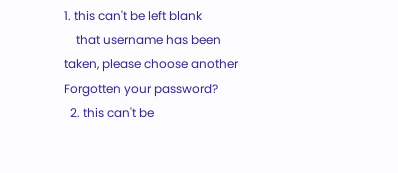1. this can't be left blank
    that username has been taken, please choose another Forgotten your password?
  2. this can't be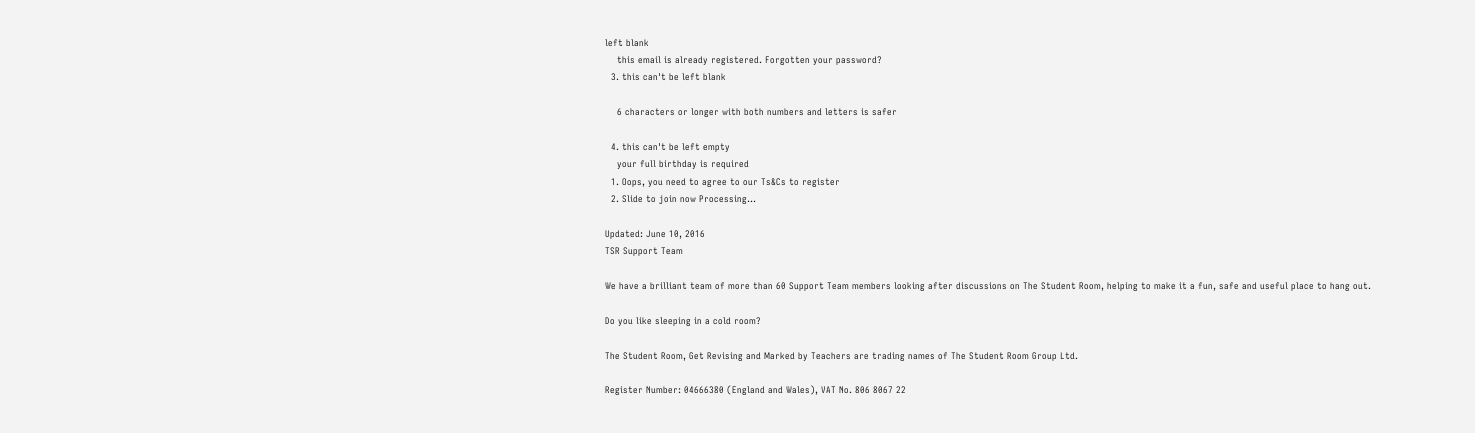left blank
    this email is already registered. Forgotten your password?
  3. this can't be left blank

    6 characters or longer with both numbers and letters is safer

  4. this can't be left empty
    your full birthday is required
  1. Oops, you need to agree to our Ts&Cs to register
  2. Slide to join now Processing…

Updated: June 10, 2016
TSR Support Team

We have a brilliant team of more than 60 Support Team members looking after discussions on The Student Room, helping to make it a fun, safe and useful place to hang out.

Do you like sleeping in a cold room?

The Student Room, Get Revising and Marked by Teachers are trading names of The Student Room Group Ltd.

Register Number: 04666380 (England and Wales), VAT No. 806 8067 22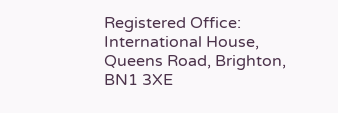Registered Office: International House, Queens Road, Brighton, BN1 3XE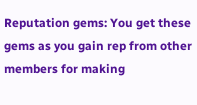Reputation gems: You get these gems as you gain rep from other members for making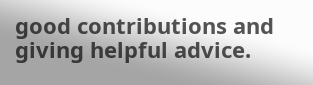good contributions and giving helpful advice.